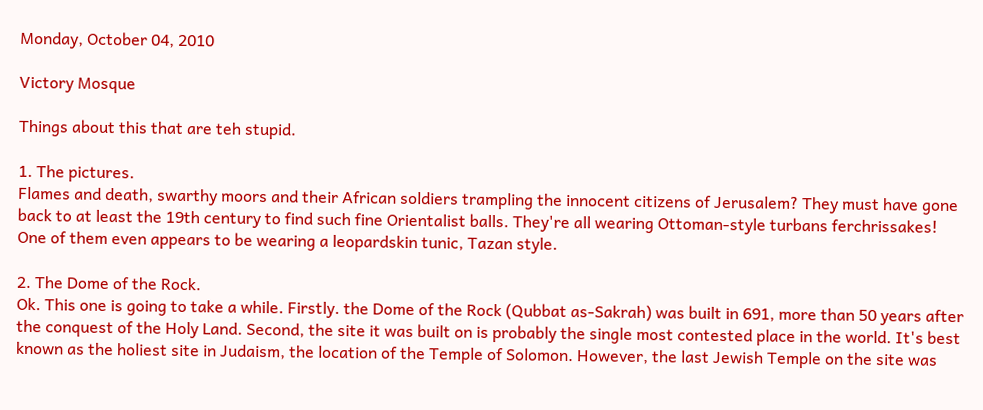Monday, October 04, 2010

Victory Mosque

Things about this that are teh stupid.

1. The pictures.
Flames and death, swarthy moors and their African soldiers trampling the innocent citizens of Jerusalem? They must have gone back to at least the 19th century to find such fine Orientalist balls. They're all wearing Ottoman-style turbans ferchrissakes! One of them even appears to be wearing a leopardskin tunic, Tazan style.

2. The Dome of the Rock.
Ok. This one is going to take a while. Firstly. the Dome of the Rock (Qubbat as-Sakrah) was built in 691, more than 50 years after the conquest of the Holy Land. Second, the site it was built on is probably the single most contested place in the world. It's best known as the holiest site in Judaism, the location of the Temple of Solomon. However, the last Jewish Temple on the site was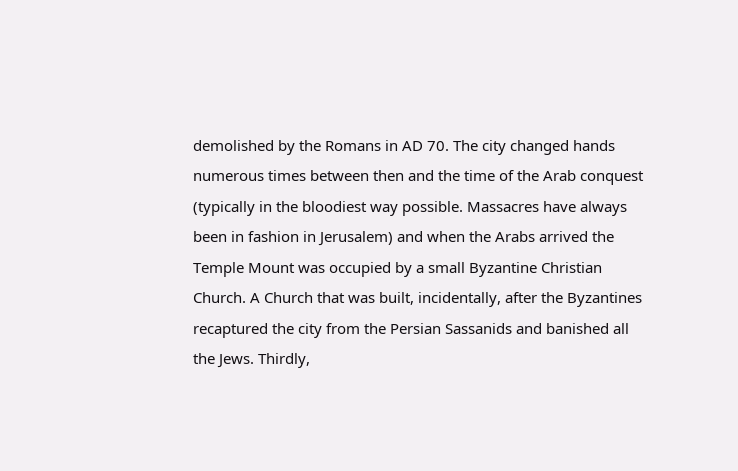demolished by the Romans in AD 70. The city changed hands numerous times between then and the time of the Arab conquest (typically in the bloodiest way possible. Massacres have always been in fashion in Jerusalem) and when the Arabs arrived the Temple Mount was occupied by a small Byzantine Christian Church. A Church that was built, incidentally, after the Byzantines recaptured the city from the Persian Sassanids and banished all the Jews. Thirdly,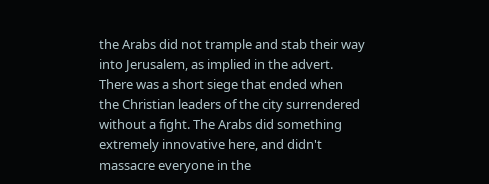the Arabs did not trample and stab their way into Jerusalem, as implied in the advert. There was a short siege that ended when the Christian leaders of the city surrendered without a fight. The Arabs did something extremely innovative here, and didn't massacre everyone in the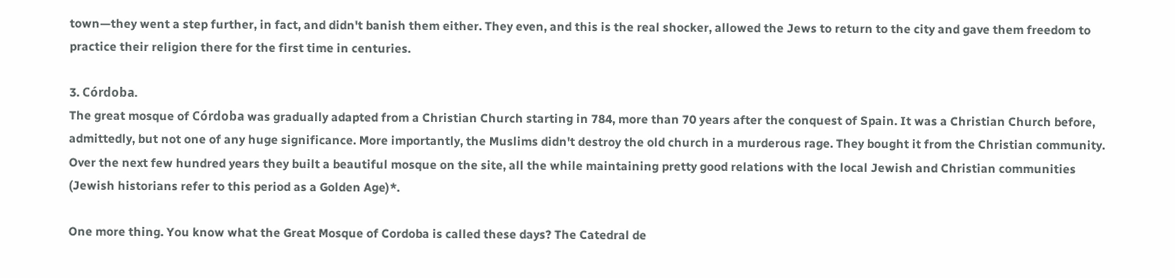town—they went a step further, in fact, and didn't banish them either. They even, and this is the real shocker, allowed the Jews to return to the city and gave them freedom to practice their religion there for the first time in centuries.

3. Córdoba.
The great mosque of Córdoba was gradually adapted from a Christian Church starting in 784, more than 70 years after the conquest of Spain. It was a Christian Church before, admittedly, but not one of any huge significance. More importantly, the Muslims didn't destroy the old church in a murderous rage. They bought it from the Christian community. Over the next few hundred years they built a beautiful mosque on the site, all the while maintaining pretty good relations with the local Jewish and Christian communities (Jewish historians refer to this period as a Golden Age)*.

One more thing. You know what the Great Mosque of Cordoba is called these days? The Catedral de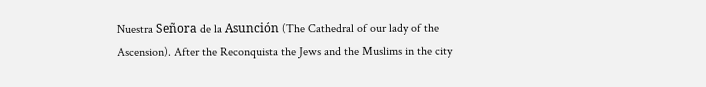Nuestra Señora de la Asunción (The Cathedral of our lady of the Ascension). After the Reconquista the Jews and the Muslims in the city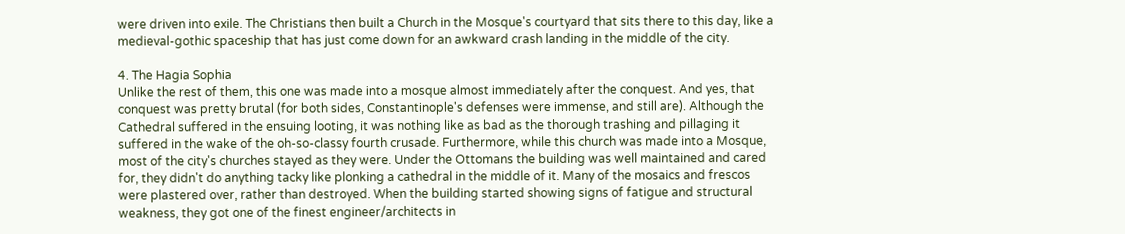were driven into exile. The Christians then built a Church in the Mosque's courtyard that sits there to this day, like a medieval-gothic spaceship that has just come down for an awkward crash landing in the middle of the city.

4. The Hagia Sophia
Unlike the rest of them, this one was made into a mosque almost immediately after the conquest. And yes, that conquest was pretty brutal (for both sides, Constantinople's defenses were immense, and still are). Although the Cathedral suffered in the ensuing looting, it was nothing like as bad as the thorough trashing and pillaging it suffered in the wake of the oh-so-classy fourth crusade. Furthermore, while this church was made into a Mosque, most of the city's churches stayed as they were. Under the Ottomans the building was well maintained and cared for, they didn't do anything tacky like plonking a cathedral in the middle of it. Many of the mosaics and frescos were plastered over, rather than destroyed. When the building started showing signs of fatigue and structural weakness, they got one of the finest engineer/architects in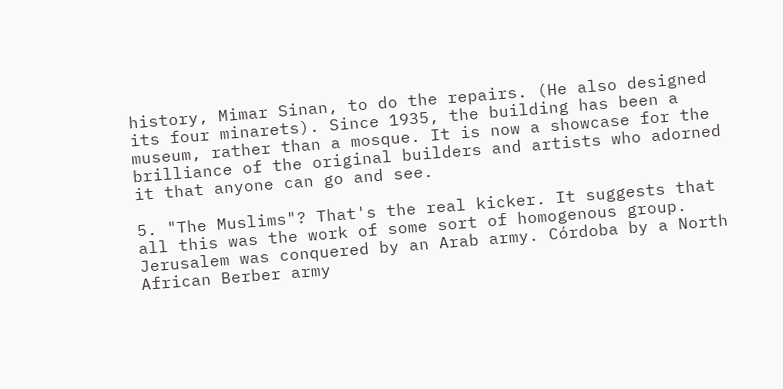history, Mimar Sinan, to do the repairs. (He also designed its four minarets). Since 1935, the building has been a museum, rather than a mosque. It is now a showcase for the brilliance of the original builders and artists who adorned it that anyone can go and see.

5. "The Muslims"? That's the real kicker. It suggests that all this was the work of some sort of homogenous group. Jerusalem was conquered by an Arab army. Córdoba by a North African Berber army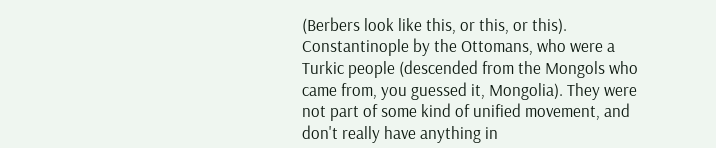(Berbers look like this, or this, or this). Constantinople by the Ottomans, who were a Turkic people (descended from the Mongols who came from, you guessed it, Mongolia). They were not part of some kind of unified movement, and don't really have anything in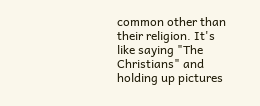common other than their religion. It's like saying "The Christians" and holding up pictures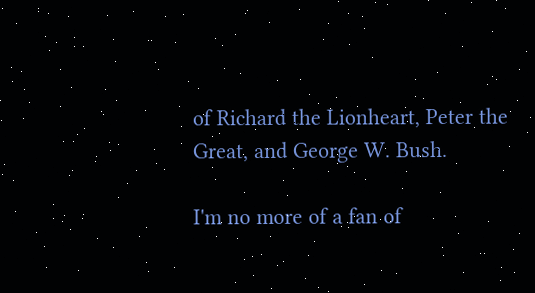of Richard the Lionheart, Peter the Great, and George W. Bush.

I'm no more of a fan of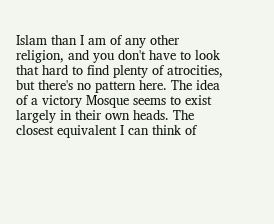Islam than I am of any other religion, and you don't have to look that hard to find plenty of atrocities, but there's no pattern here. The idea of a victory Mosque seems to exist largely in their own heads. The closest equivalent I can think of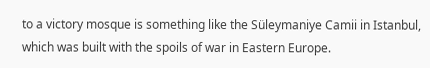to a victory mosque is something like the Süleymaniye Camii in Istanbul, which was built with the spoils of war in Eastern Europe.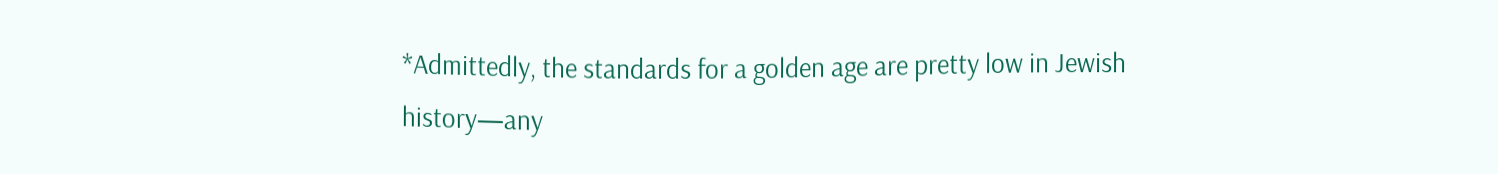*Admittedly, the standards for a golden age are pretty low in Jewish history—any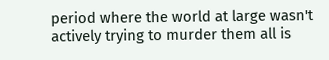period where the world at large wasn't actively trying to murder them all is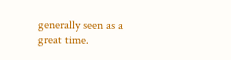generally seen as a great time.